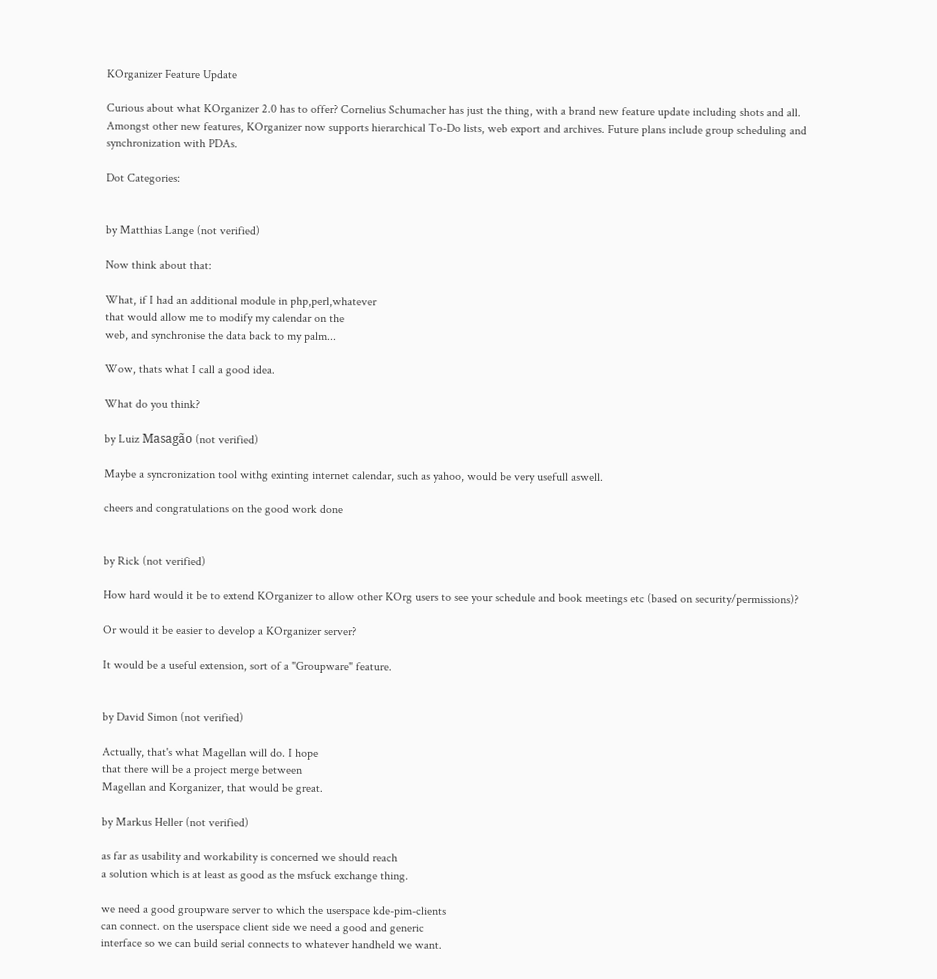KOrganizer Feature Update

Curious about what KOrganizer 2.0 has to offer? Cornelius Schumacher has just the thing, with a brand new feature update including shots and all. Amongst other new features, KOrganizer now supports hierarchical To-Do lists, web export and archives. Future plans include group scheduling and synchronization with PDAs.

Dot Categories:


by Matthias Lange (not verified)

Now think about that:

What, if I had an additional module in php,perl,whatever
that would allow me to modify my calendar on the
web, and synchronise the data back to my palm...

Wow, thats what I call a good idea.

What do you think?

by Luiz Masagão (not verified)

Maybe a syncronization tool withg exinting internet calendar, such as yahoo, would be very usefull aswell.

cheers and congratulations on the good work done


by Rick (not verified)

How hard would it be to extend KOrganizer to allow other KOrg users to see your schedule and book meetings etc (based on security/permissions)?

Or would it be easier to develop a KOrganizer server?

It would be a useful extension, sort of a "Groupware" feature.


by David Simon (not verified)

Actually, that's what Magellan will do. I hope
that there will be a project merge between
Magellan and Korganizer, that would be great.

by Markus Heller (not verified)

as far as usability and workability is concerned we should reach
a solution which is at least as good as the msfuck exchange thing.

we need a good groupware server to which the userspace kde-pim-clients
can connect. on the userspace client side we need a good and generic
interface so we can build serial connects to whatever handheld we want.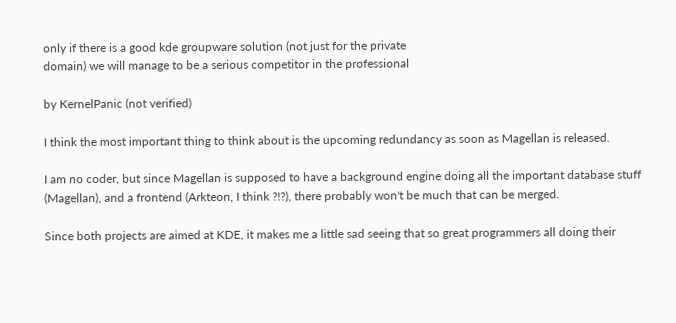only if there is a good kde groupware solution (not just for the private
domain) we will manage to be a serious competitor in the professional

by KernelPanic (not verified)

I think the most important thing to think about is the upcoming redundancy as soon as Magellan is released.

I am no coder, but since Magellan is supposed to have a background engine doing all the important database stuff (Magellan), and a frontend (Arkteon, I think ?!?), there probably won't be much that can be merged.

Since both projects are aimed at KDE, it makes me a little sad seeing that so great programmers all doing their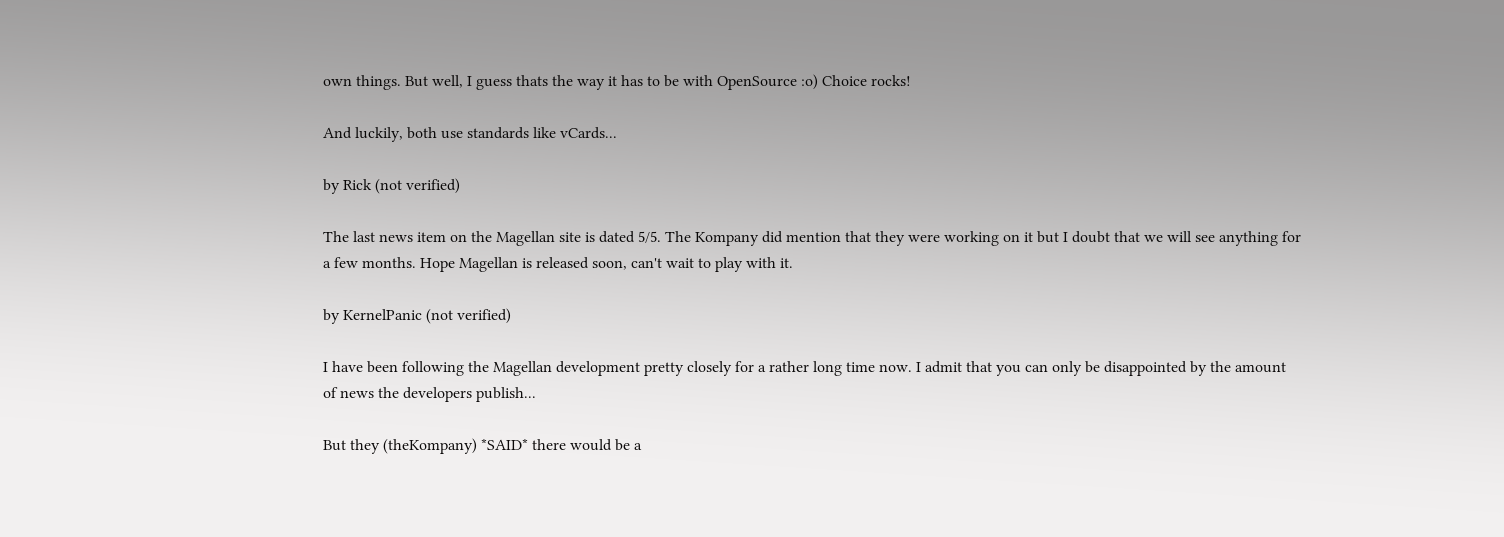own things. But well, I guess thats the way it has to be with OpenSource :o) Choice rocks!

And luckily, both use standards like vCards...

by Rick (not verified)

The last news item on the Magellan site is dated 5/5. The Kompany did mention that they were working on it but I doubt that we will see anything for a few months. Hope Magellan is released soon, can't wait to play with it.

by KernelPanic (not verified)

I have been following the Magellan development pretty closely for a rather long time now. I admit that you can only be disappointed by the amount of news the developers publish...

But they (theKompany) *SAID* there would be a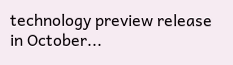technology preview release in October...